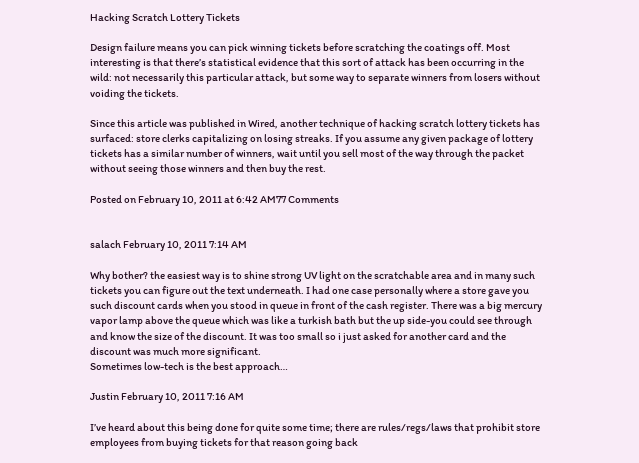Hacking Scratch Lottery Tickets

Design failure means you can pick winning tickets before scratching the coatings off. Most interesting is that there’s statistical evidence that this sort of attack has been occurring in the wild: not necessarily this particular attack, but some way to separate winners from losers without voiding the tickets.

Since this article was published in Wired, another technique of hacking scratch lottery tickets has surfaced: store clerks capitalizing on losing streaks. If you assume any given package of lottery tickets has a similar number of winners, wait until you sell most of the way through the packet without seeing those winners and then buy the rest.

Posted on February 10, 2011 at 6:42 AM77 Comments


salach February 10, 2011 7:14 AM

Why bother? the easiest way is to shine strong UV light on the scratchable area and in many such tickets you can figure out the text underneath. I had one case personally where a store gave you such discount cards when you stood in queue in front of the cash register. There was a big mercury vapor lamp above the queue which was like a turkish bath but the up side-you could see through and know the size of the discount. It was too small so i just asked for another card and the discount was much more significant.
Sometimes low-tech is the best approach…

Justin February 10, 2011 7:16 AM

I’ve heard about this being done for quite some time; there are rules/regs/laws that prohibit store employees from buying tickets for that reason going back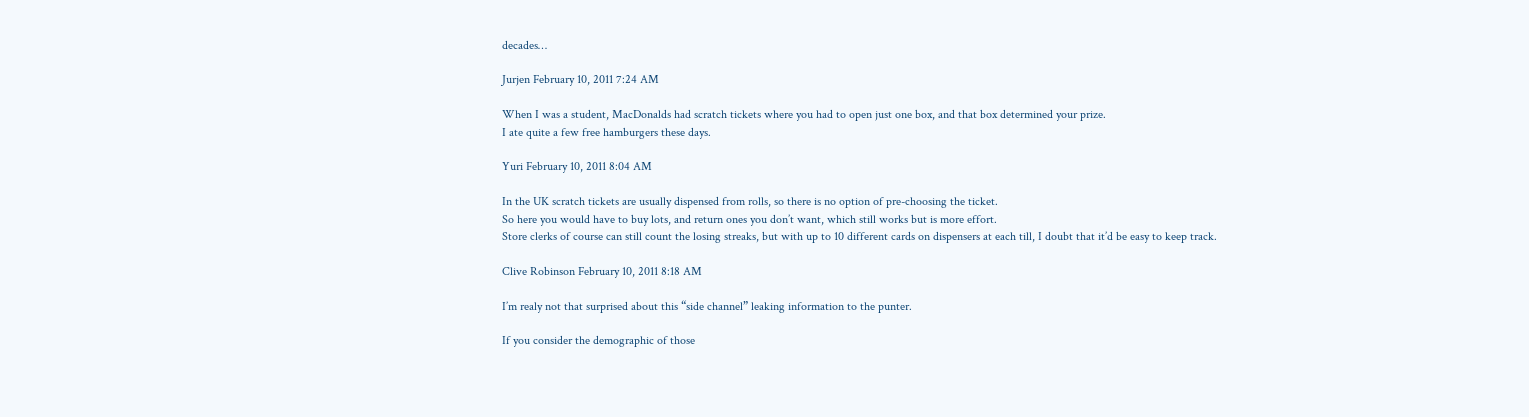decades…

Jurjen February 10, 2011 7:24 AM

When I was a student, MacDonalds had scratch tickets where you had to open just one box, and that box determined your prize.
I ate quite a few free hamburgers these days.

Yuri February 10, 2011 8:04 AM

In the UK scratch tickets are usually dispensed from rolls, so there is no option of pre-choosing the ticket.
So here you would have to buy lots, and return ones you don’t want, which still works but is more effort.
Store clerks of course can still count the losing streaks, but with up to 10 different cards on dispensers at each till, I doubt that it’d be easy to keep track.

Clive Robinson February 10, 2011 8:18 AM

I’m realy not that surprised about this “side channel” leaking information to the punter.

If you consider the demographic of those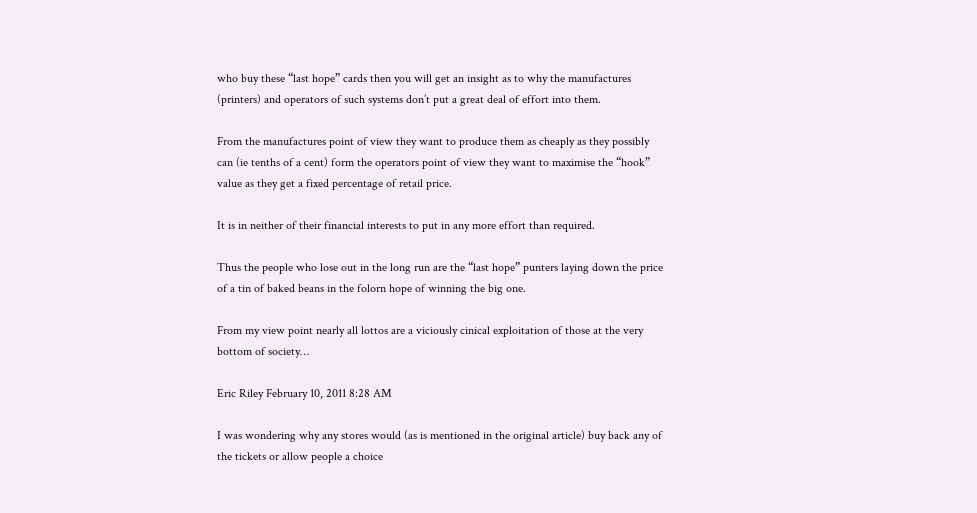who buy these “last hope” cards then you will get an insight as to why the manufactures (printers) and operators of such systems don’t put a great deal of effort into them.

From the manufactures point of view they want to produce them as cheaply as they possibly can (ie tenths of a cent) form the operators point of view they want to maximise the “hook” value as they get a fixed percentage of retail price.

It is in neither of their financial interests to put in any more effort than required.

Thus the people who lose out in the long run are the “last hope” punters laying down the price of a tin of baked beans in the folorn hope of winning the big one.

From my view point nearly all lottos are a viciously cinical exploitation of those at the very bottom of society…

Eric Riley February 10, 2011 8:28 AM

I was wondering why any stores would (as is mentioned in the original article) buy back any of the tickets or allow people a choice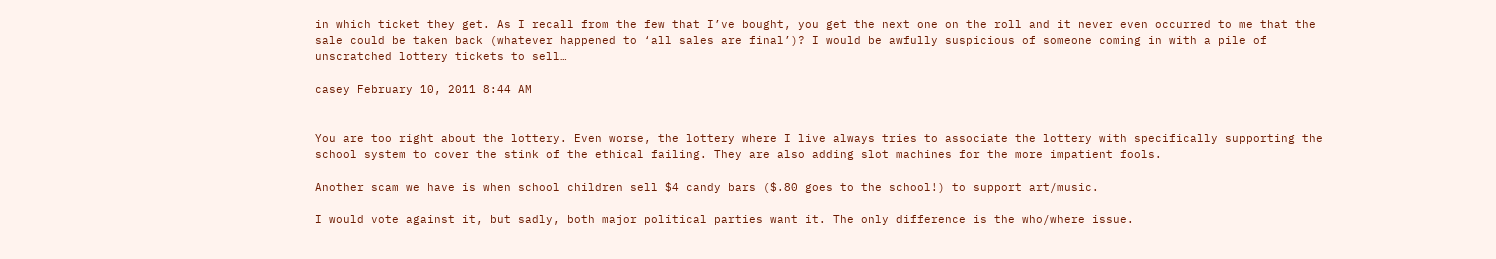in which ticket they get. As I recall from the few that I’ve bought, you get the next one on the roll and it never even occurred to me that the sale could be taken back (whatever happened to ‘all sales are final’)? I would be awfully suspicious of someone coming in with a pile of unscratched lottery tickets to sell…

casey February 10, 2011 8:44 AM


You are too right about the lottery. Even worse, the lottery where I live always tries to associate the lottery with specifically supporting the school system to cover the stink of the ethical failing. They are also adding slot machines for the more impatient fools.

Another scam we have is when school children sell $4 candy bars ($.80 goes to the school!) to support art/music.

I would vote against it, but sadly, both major political parties want it. The only difference is the who/where issue.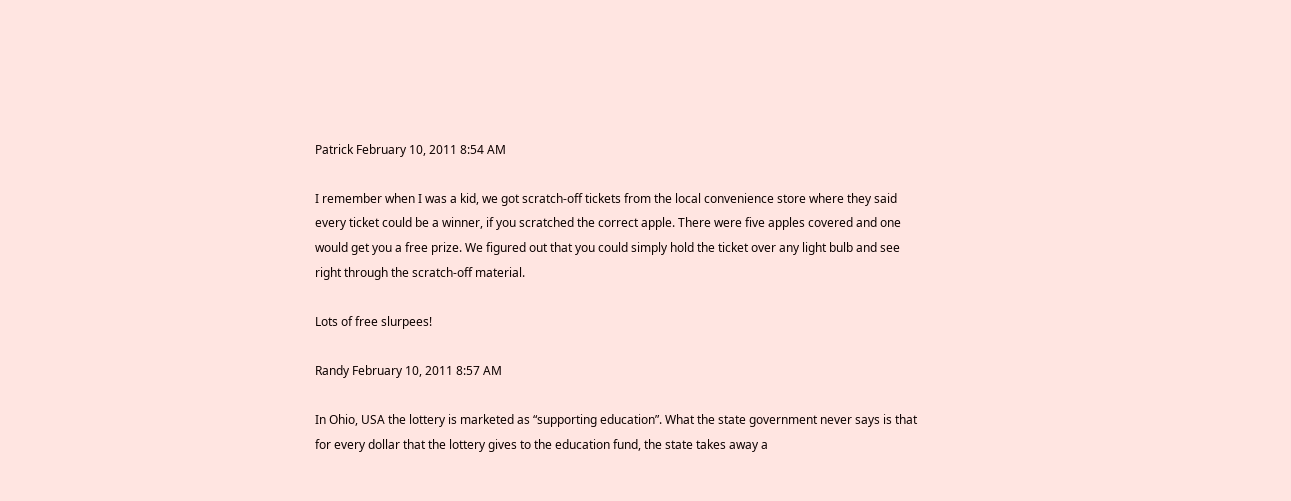Patrick February 10, 2011 8:54 AM

I remember when I was a kid, we got scratch-off tickets from the local convenience store where they said every ticket could be a winner, if you scratched the correct apple. There were five apples covered and one would get you a free prize. We figured out that you could simply hold the ticket over any light bulb and see right through the scratch-off material.

Lots of free slurpees!

Randy February 10, 2011 8:57 AM

In Ohio, USA the lottery is marketed as “supporting education”. What the state government never says is that for every dollar that the lottery gives to the education fund, the state takes away a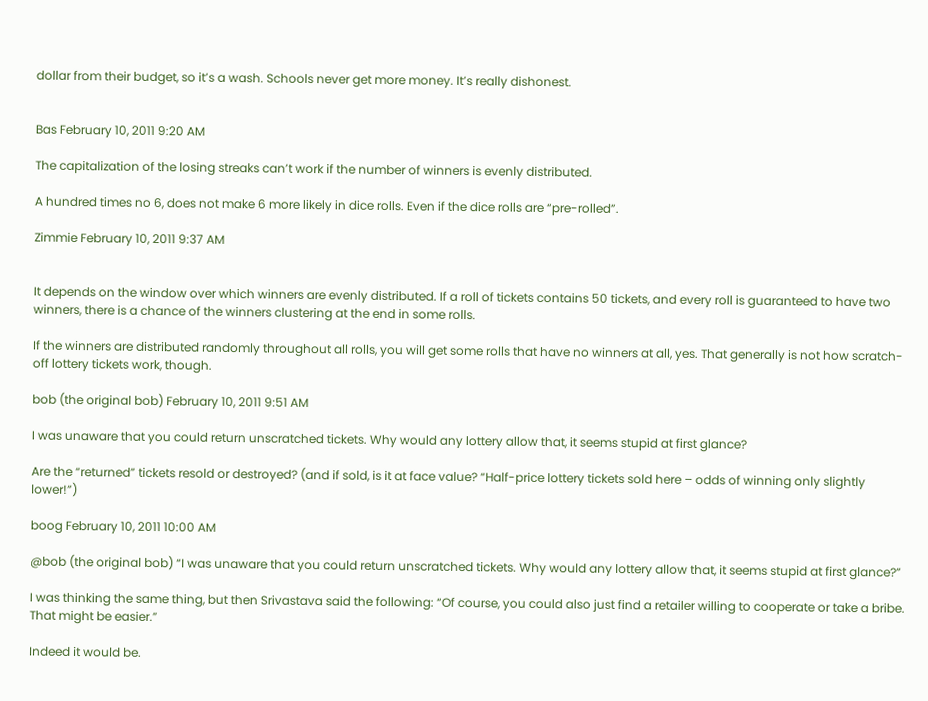dollar from their budget, so it’s a wash. Schools never get more money. It’s really dishonest.


Bas February 10, 2011 9:20 AM

The capitalization of the losing streaks can’t work if the number of winners is evenly distributed.

A hundred times no 6, does not make 6 more likely in dice rolls. Even if the dice rolls are “pre-rolled”.

Zimmie February 10, 2011 9:37 AM


It depends on the window over which winners are evenly distributed. If a roll of tickets contains 50 tickets, and every roll is guaranteed to have two winners, there is a chance of the winners clustering at the end in some rolls.

If the winners are distributed randomly throughout all rolls, you will get some rolls that have no winners at all, yes. That generally is not how scratch-off lottery tickets work, though.

bob (the original bob) February 10, 2011 9:51 AM

I was unaware that you could return unscratched tickets. Why would any lottery allow that, it seems stupid at first glance?

Are the “returned” tickets resold or destroyed? (and if sold, is it at face value? “Half-price lottery tickets sold here – odds of winning only slightly lower!”)

boog February 10, 2011 10:00 AM

@bob (the original bob) “I was unaware that you could return unscratched tickets. Why would any lottery allow that, it seems stupid at first glance?”

I was thinking the same thing, but then Srivastava said the following: “Of course, you could also just find a retailer willing to cooperate or take a bribe. That might be easier.”

Indeed it would be.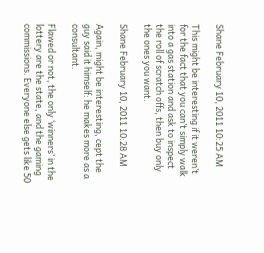Shane February 10, 2011 10:25 AM

This might be interesting if it weren’t for the fact that you can’t simply walk into a gas station and ask to inspect the roll of scratch offs, then buy only the ones you want.

Shane February 10, 2011 10:28 AM

Again, might be interesting, cept the guy said it himself: he makes more as a consultant.

Flawed or not, the only ‘winners’ in the lottery are the state, and the gaming commissions. Everyone else gets like 50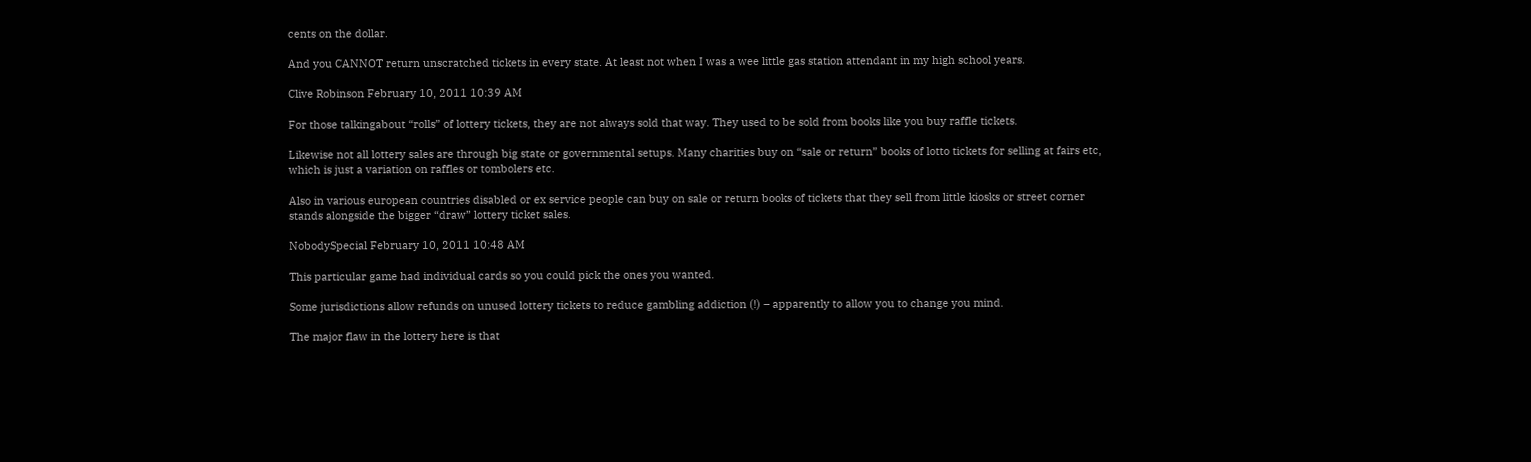cents on the dollar.

And you CANNOT return unscratched tickets in every state. At least not when I was a wee little gas station attendant in my high school years.

Clive Robinson February 10, 2011 10:39 AM

For those talkingabout “rolls” of lottery tickets, they are not always sold that way. They used to be sold from books like you buy raffle tickets.

Likewise not all lottery sales are through big state or governmental setups. Many charities buy on “sale or return” books of lotto tickets for selling at fairs etc, which is just a variation on raffles or tombolers etc.

Also in various european countries disabled or ex service people can buy on sale or return books of tickets that they sell from little kiosks or street corner stands alongside the bigger “draw” lottery ticket sales.

NobodySpecial February 10, 2011 10:48 AM

This particular game had individual cards so you could pick the ones you wanted.

Some jurisdictions allow refunds on unused lottery tickets to reduce gambling addiction (!) – apparently to allow you to change you mind.

The major flaw in the lottery here is that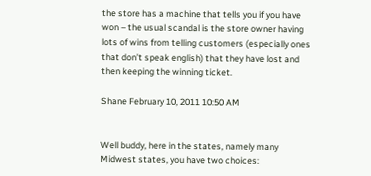the store has a machine that tells you if you have won – the usual scandal is the store owner having lots of wins from telling customers (especially ones that don’t speak english) that they have lost and then keeping the winning ticket.

Shane February 10, 2011 10:50 AM


Well buddy, here in the states, namely many Midwest states, you have two choices: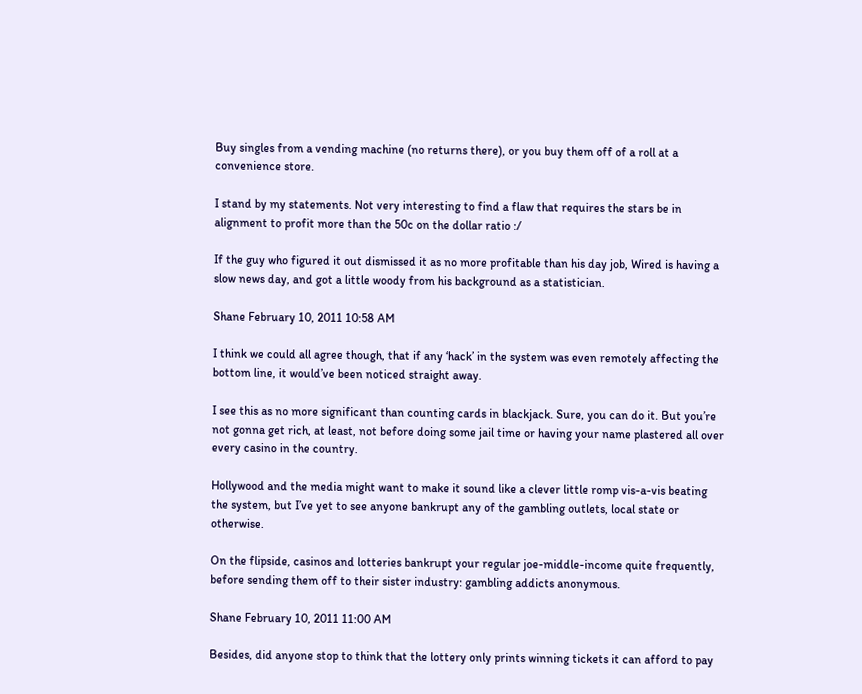Buy singles from a vending machine (no returns there), or you buy them off of a roll at a convenience store.

I stand by my statements. Not very interesting to find a flaw that requires the stars be in alignment to profit more than the 50c on the dollar ratio :/

If the guy who figured it out dismissed it as no more profitable than his day job, Wired is having a slow news day, and got a little woody from his background as a statistician.

Shane February 10, 2011 10:58 AM

I think we could all agree though, that if any ‘hack’ in the system was even remotely affecting the bottom line, it would’ve been noticed straight away.

I see this as no more significant than counting cards in blackjack. Sure, you can do it. But you’re not gonna get rich, at least, not before doing some jail time or having your name plastered all over every casino in the country.

Hollywood and the media might want to make it sound like a clever little romp vis-a-vis beating the system, but I’ve yet to see anyone bankrupt any of the gambling outlets, local state or otherwise.

On the flipside, casinos and lotteries bankrupt your regular joe-middle-income quite frequently, before sending them off to their sister industry: gambling addicts anonymous.

Shane February 10, 2011 11:00 AM

Besides, did anyone stop to think that the lottery only prints winning tickets it can afford to pay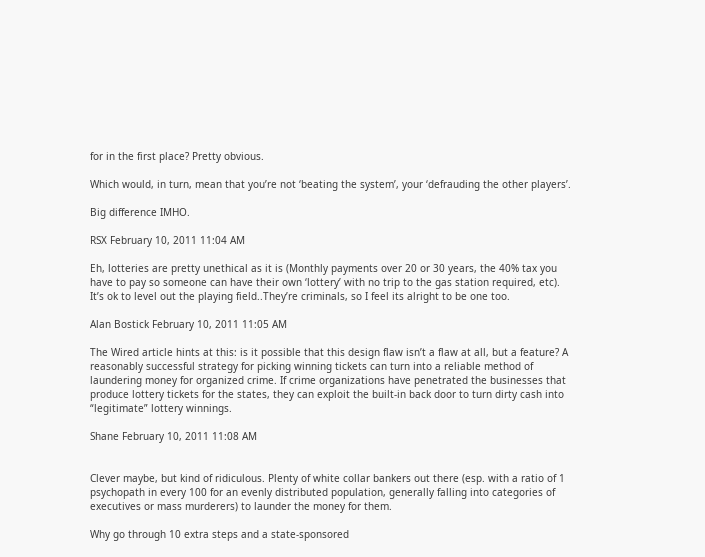for in the first place? Pretty obvious.

Which would, in turn, mean that you’re not ‘beating the system’, your ‘defrauding the other players’.

Big difference IMHO.

RSX February 10, 2011 11:04 AM

Eh, lotteries are pretty unethical as it is (Monthly payments over 20 or 30 years, the 40% tax you have to pay so someone can have their own ‘lottery’ with no trip to the gas station required, etc).
It’s ok to level out the playing field..They’re criminals, so I feel its alright to be one too.

Alan Bostick February 10, 2011 11:05 AM

The Wired article hints at this: is it possible that this design flaw isn’t a flaw at all, but a feature? A reasonably successful strategy for picking winning tickets can turn into a reliable method of laundering money for organized crime. If crime organizations have penetrated the businesses that produce lottery tickets for the states, they can exploit the built-in back door to turn dirty cash into “legitimate” lottery winnings.

Shane February 10, 2011 11:08 AM


Clever maybe, but kind of ridiculous. Plenty of white collar bankers out there (esp. with a ratio of 1 psychopath in every 100 for an evenly distributed population, generally falling into categories of executives or mass murderers) to launder the money for them.

Why go through 10 extra steps and a state-sponsored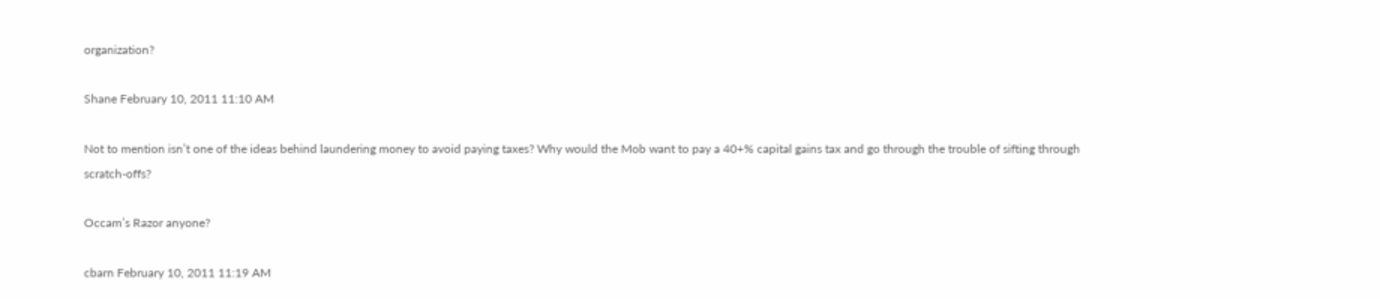organization?

Shane February 10, 2011 11:10 AM

Not to mention isn’t one of the ideas behind laundering money to avoid paying taxes? Why would the Mob want to pay a 40+% capital gains tax and go through the trouble of sifting through scratch-offs?

Occam’s Razor anyone?

cbarn February 10, 2011 11:19 AM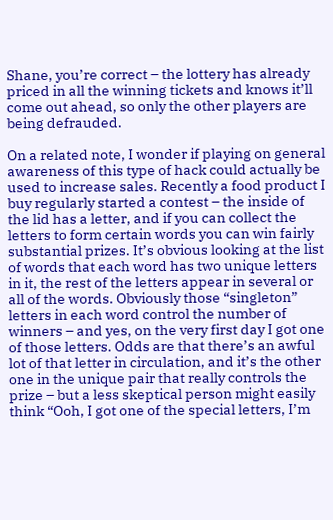Shane, you’re correct – the lottery has already priced in all the winning tickets and knows it’ll come out ahead, so only the other players are being defrauded.

On a related note, I wonder if playing on general awareness of this type of hack could actually be used to increase sales. Recently a food product I buy regularly started a contest – the inside of the lid has a letter, and if you can collect the letters to form certain words you can win fairly substantial prizes. It’s obvious looking at the list of words that each word has two unique letters in it, the rest of the letters appear in several or all of the words. Obviously those “singleton” letters in each word control the number of winners – and yes, on the very first day I got one of those letters. Odds are that there’s an awful lot of that letter in circulation, and it’s the other one in the unique pair that really controls the prize – but a less skeptical person might easily think “Ooh, I got one of the special letters, I’m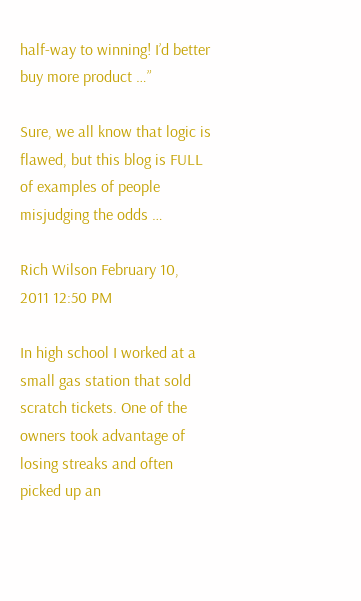half-way to winning! I’d better buy more product …”

Sure, we all know that logic is flawed, but this blog is FULL of examples of people misjudging the odds …

Rich Wilson February 10, 2011 12:50 PM

In high school I worked at a small gas station that sold scratch tickets. One of the owners took advantage of losing streaks and often picked up an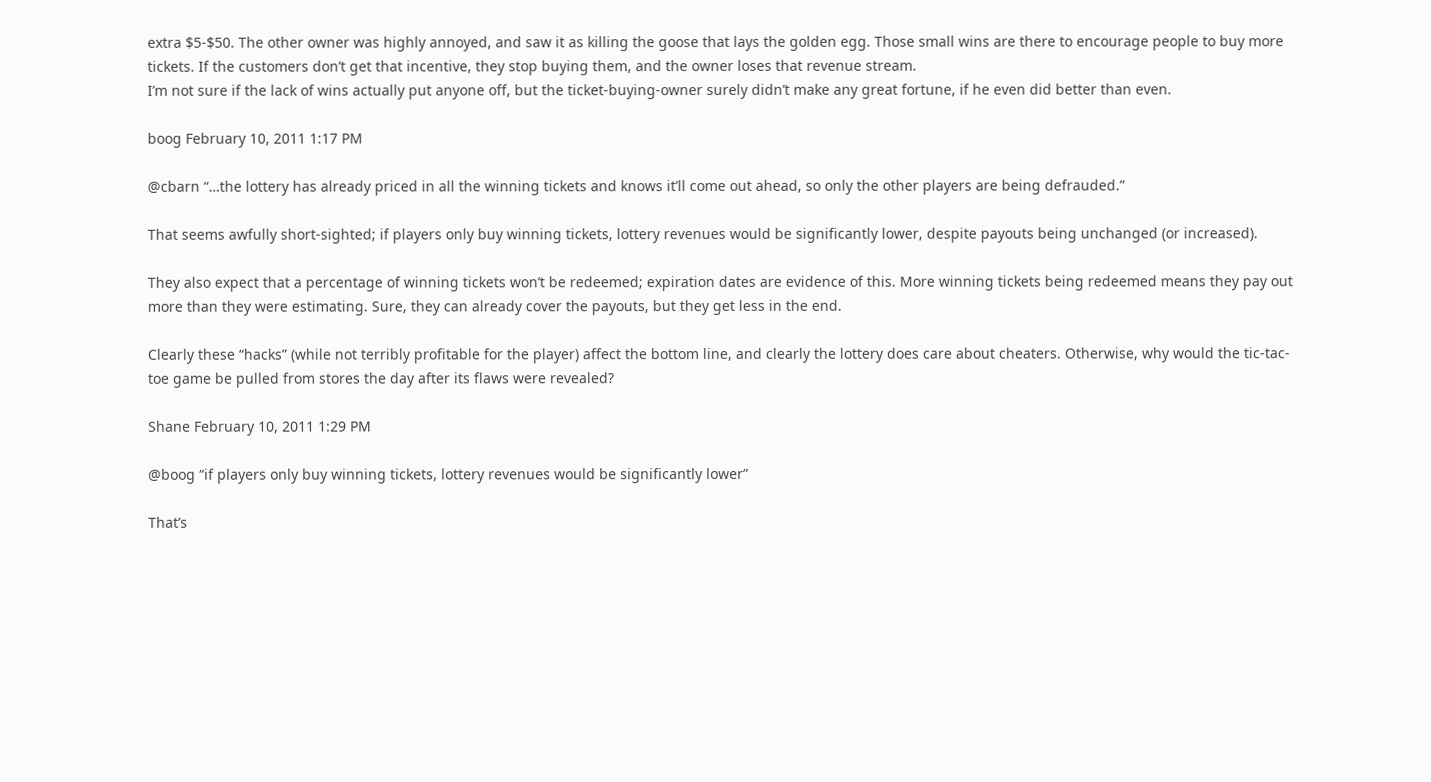extra $5-$50. The other owner was highly annoyed, and saw it as killing the goose that lays the golden egg. Those small wins are there to encourage people to buy more tickets. If the customers don’t get that incentive, they stop buying them, and the owner loses that revenue stream.
I’m not sure if the lack of wins actually put anyone off, but the ticket-buying-owner surely didn’t make any great fortune, if he even did better than even.

boog February 10, 2011 1:17 PM

@cbarn “…the lottery has already priced in all the winning tickets and knows it’ll come out ahead, so only the other players are being defrauded.”

That seems awfully short-sighted; if players only buy winning tickets, lottery revenues would be significantly lower, despite payouts being unchanged (or increased).

They also expect that a percentage of winning tickets won’t be redeemed; expiration dates are evidence of this. More winning tickets being redeemed means they pay out more than they were estimating. Sure, they can already cover the payouts, but they get less in the end.

Clearly these “hacks” (while not terribly profitable for the player) affect the bottom line, and clearly the lottery does care about cheaters. Otherwise, why would the tic-tac-toe game be pulled from stores the day after its flaws were revealed?

Shane February 10, 2011 1:29 PM

@boog “if players only buy winning tickets, lottery revenues would be significantly lower”

That’s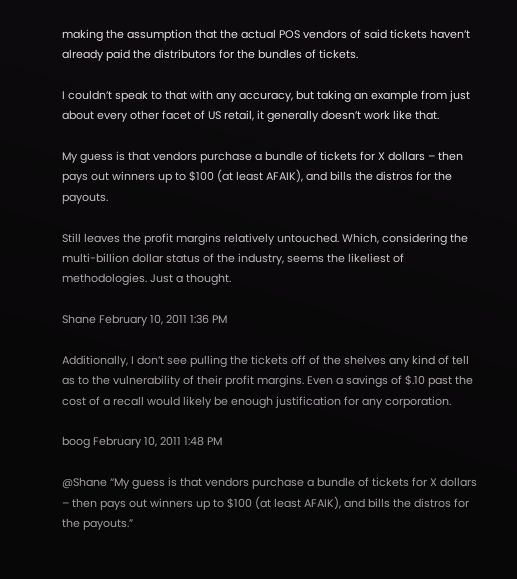making the assumption that the actual POS vendors of said tickets haven’t already paid the distributors for the bundles of tickets.

I couldn’t speak to that with any accuracy, but taking an example from just about every other facet of US retail, it generally doesn’t work like that.

My guess is that vendors purchase a bundle of tickets for X dollars – then pays out winners up to $100 (at least AFAIK), and bills the distros for the payouts.

Still leaves the profit margins relatively untouched. Which, considering the multi-billion dollar status of the industry, seems the likeliest of methodologies. Just a thought.

Shane February 10, 2011 1:36 PM

Additionally, I don’t see pulling the tickets off of the shelves any kind of tell as to the vulnerability of their profit margins. Even a savings of $.10 past the cost of a recall would likely be enough justification for any corporation.

boog February 10, 2011 1:48 PM

@Shane “My guess is that vendors purchase a bundle of tickets for X dollars – then pays out winners up to $100 (at least AFAIK), and bills the distros for the payouts.”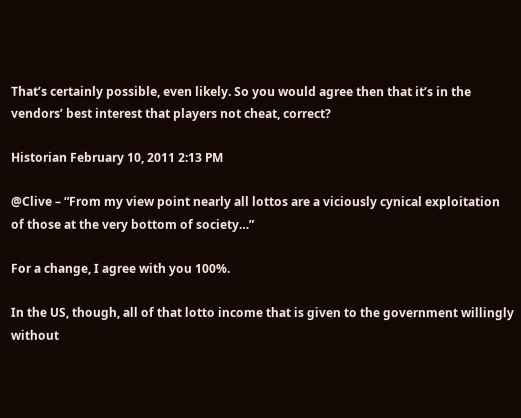That’s certainly possible, even likely. So you would agree then that it’s in the vendors’ best interest that players not cheat, correct?

Historian February 10, 2011 2:13 PM

@Clive – “From my view point nearly all lottos are a viciously cynical exploitation of those at the very bottom of society…”

For a change, I agree with you 100%.

In the US, though, all of that lotto income that is given to the government willingly without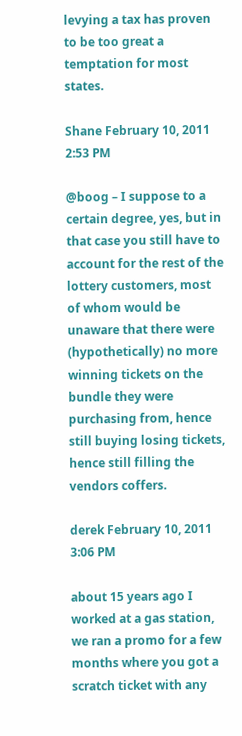levying a tax has proven to be too great a temptation for most states.

Shane February 10, 2011 2:53 PM

@boog – I suppose to a certain degree, yes, but in that case you still have to account for the rest of the lottery customers, most of whom would be unaware that there were (hypothetically) no more winning tickets on the bundle they were purchasing from, hence still buying losing tickets, hence still filling the vendors coffers.

derek February 10, 2011 3:06 PM

about 15 years ago I worked at a gas station, we ran a promo for a few months where you got a scratch ticket with any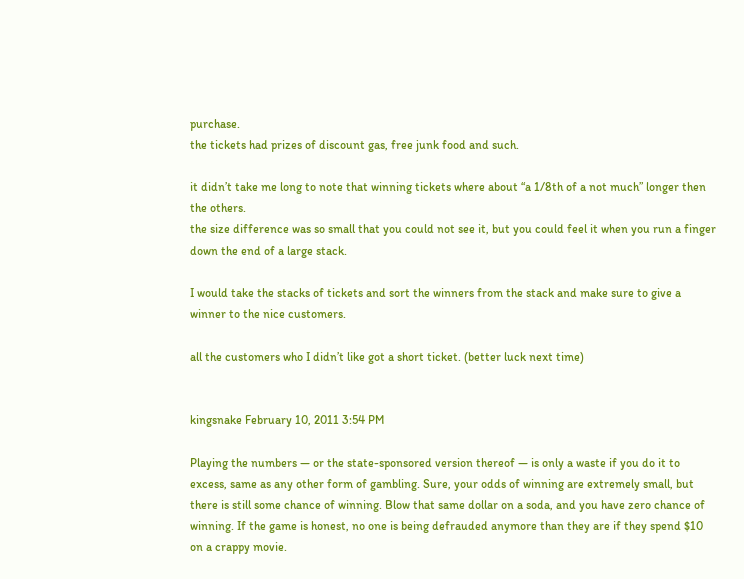purchase.
the tickets had prizes of discount gas, free junk food and such.

it didn’t take me long to note that winning tickets where about “a 1/8th of a not much” longer then the others.
the size difference was so small that you could not see it, but you could feel it when you run a finger down the end of a large stack.

I would take the stacks of tickets and sort the winners from the stack and make sure to give a winner to the nice customers.

all the customers who I didn’t like got a short ticket. (better luck next time)


kingsnake February 10, 2011 3:54 PM

Playing the numbers — or the state-sponsored version thereof — is only a waste if you do it to excess, same as any other form of gambling. Sure, your odds of winning are extremely small, but there is still some chance of winning. Blow that same dollar on a soda, and you have zero chance of winning. If the game is honest, no one is being defrauded anymore than they are if they spend $10 on a crappy movie.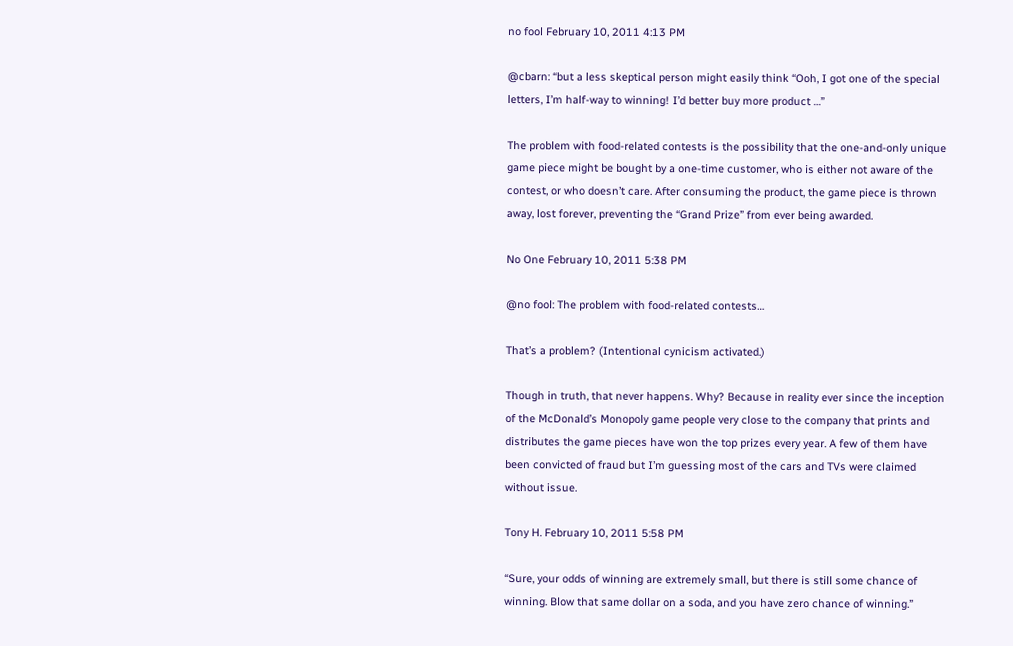no fool February 10, 2011 4:13 PM

@cbarn: “but a less skeptical person might easily think “Ooh, I got one of the special letters, I’m half-way to winning! I’d better buy more product …”

The problem with food-related contests is the possibility that the one-and-only unique game piece might be bought by a one-time customer, who is either not aware of the contest, or who doesn’t care. After consuming the product, the game piece is thrown away, lost forever, preventing the “Grand Prize” from ever being awarded.

No One February 10, 2011 5:38 PM

@no fool: The problem with food-related contests…

That’s a problem? (Intentional cynicism activated.)

Though in truth, that never happens. Why? Because in reality ever since the inception of the McDonald’s Monopoly game people very close to the company that prints and distributes the game pieces have won the top prizes every year. A few of them have been convicted of fraud but I’m guessing most of the cars and TVs were claimed without issue.

Tony H. February 10, 2011 5:58 PM

“Sure, your odds of winning are extremely small, but there is still some chance of winning. Blow that same dollar on a soda, and you have zero chance of winning.”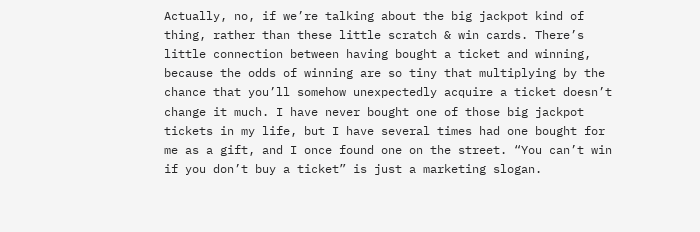Actually, no, if we’re talking about the big jackpot kind of thing, rather than these little scratch & win cards. There’s little connection between having bought a ticket and winning, because the odds of winning are so tiny that multiplying by the chance that you’ll somehow unexpectedly acquire a ticket doesn’t change it much. I have never bought one of those big jackpot tickets in my life, but I have several times had one bought for me as a gift, and I once found one on the street. “You can’t win if you don’t buy a ticket” is just a marketing slogan.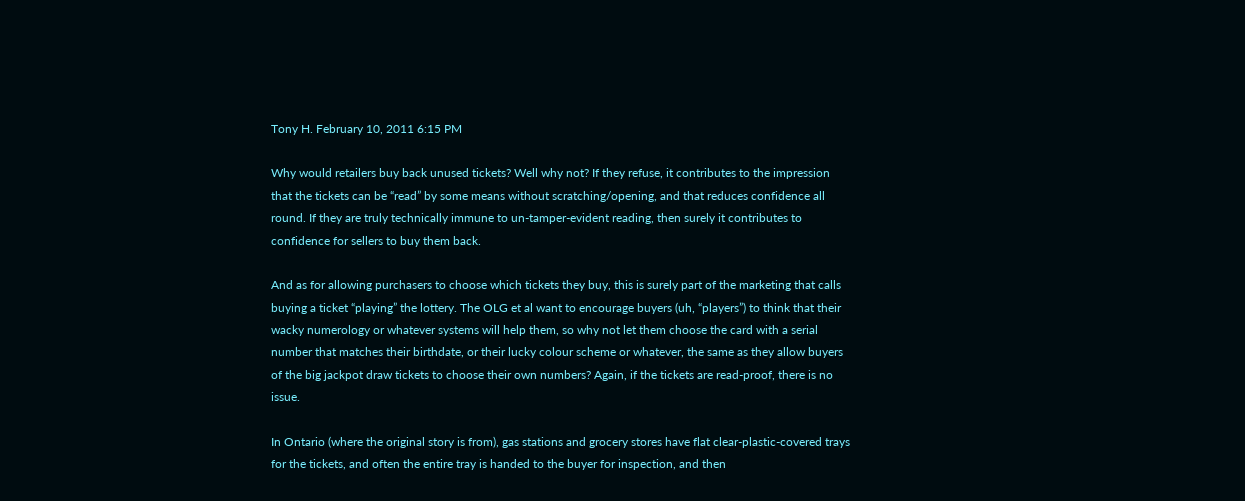Tony H. February 10, 2011 6:15 PM

Why would retailers buy back unused tickets? Well why not? If they refuse, it contributes to the impression that the tickets can be “read” by some means without scratching/opening, and that reduces confidence all round. If they are truly technically immune to un-tamper-evident reading, then surely it contributes to confidence for sellers to buy them back.

And as for allowing purchasers to choose which tickets they buy, this is surely part of the marketing that calls buying a ticket “playing” the lottery. The OLG et al want to encourage buyers (uh, “players”) to think that their wacky numerology or whatever systems will help them, so why not let them choose the card with a serial number that matches their birthdate, or their lucky colour scheme or whatever, the same as they allow buyers of the big jackpot draw tickets to choose their own numbers? Again, if the tickets are read-proof, there is no issue.

In Ontario (where the original story is from), gas stations and grocery stores have flat clear-plastic-covered trays for the tickets, and often the entire tray is handed to the buyer for inspection, and then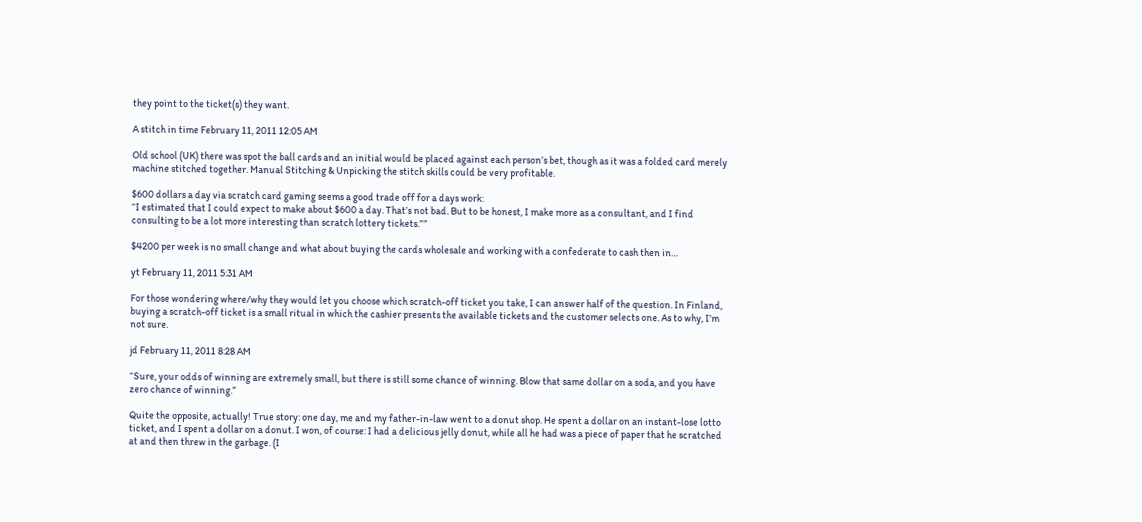they point to the ticket(s) they want.

A stitch in time February 11, 2011 12:05 AM

Old school (UK) there was spot the ball cards and an initial would be placed against each person’s bet, though as it was a folded card merely machine stitched together. Manual Stitching & Unpicking the stitch skills could be very profitable.

$600 dollars a day via scratch card gaming seems a good trade off for a days work:
“I estimated that I could expect to make about $600 a day. That’s not bad. But to be honest, I make more as a consultant, and I find consulting to be a lot more interesting than scratch lottery tickets.””

$4200 per week is no small change and what about buying the cards wholesale and working with a confederate to cash then in…

yt February 11, 2011 5:31 AM

For those wondering where/why they would let you choose which scratch-off ticket you take, I can answer half of the question. In Finland, buying a scratch-off ticket is a small ritual in which the cashier presents the available tickets and the customer selects one. As to why, I’m not sure.

jd February 11, 2011 8:28 AM

“Sure, your odds of winning are extremely small, but there is still some chance of winning. Blow that same dollar on a soda, and you have zero chance of winning.”

Quite the opposite, actually! True story: one day, me and my father-in-law went to a donut shop. He spent a dollar on an instant-lose lotto ticket, and I spent a dollar on a donut. I won, of course: I had a delicious jelly donut, while all he had was a piece of paper that he scratched at and then threw in the garbage. (I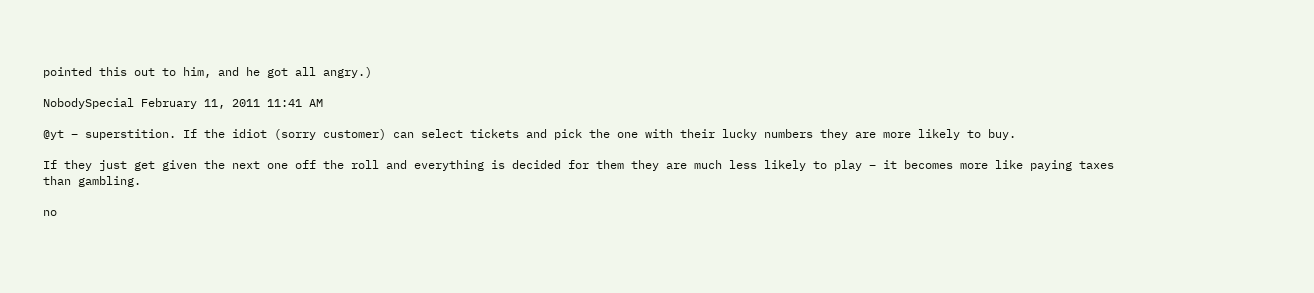pointed this out to him, and he got all angry.)

NobodySpecial February 11, 2011 11:41 AM

@yt – superstition. If the idiot (sorry customer) can select tickets and pick the one with their lucky numbers they are more likely to buy.

If they just get given the next one off the roll and everything is decided for them they are much less likely to play – it becomes more like paying taxes than gambling.

no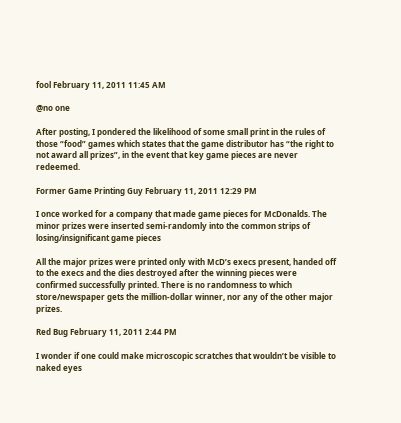fool February 11, 2011 11:45 AM

@no one

After posting, I pondered the likelihood of some small print in the rules of those “food” games which states that the game distributor has “the right to not award all prizes”, in the event that key game pieces are never redeemed.

Former Game Printing Guy February 11, 2011 12:29 PM

I once worked for a company that made game pieces for McDonalds. The minor prizes were inserted semi-randomly into the common strips of losing/insignificant game pieces

All the major prizes were printed only with McD’s execs present, handed off to the execs and the dies destroyed after the winning pieces were confirmed successfully printed. There is no randomness to which store/newspaper gets the million-dollar winner, nor any of the other major prizes.

Red Bug February 11, 2011 2:44 PM

I wonder if one could make microscopic scratches that wouldn’t be visible to naked eyes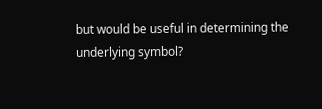but would be useful in determining the underlying symbol?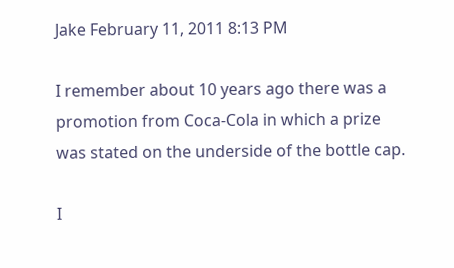Jake February 11, 2011 8:13 PM

I remember about 10 years ago there was a promotion from Coca-Cola in which a prize was stated on the underside of the bottle cap.

I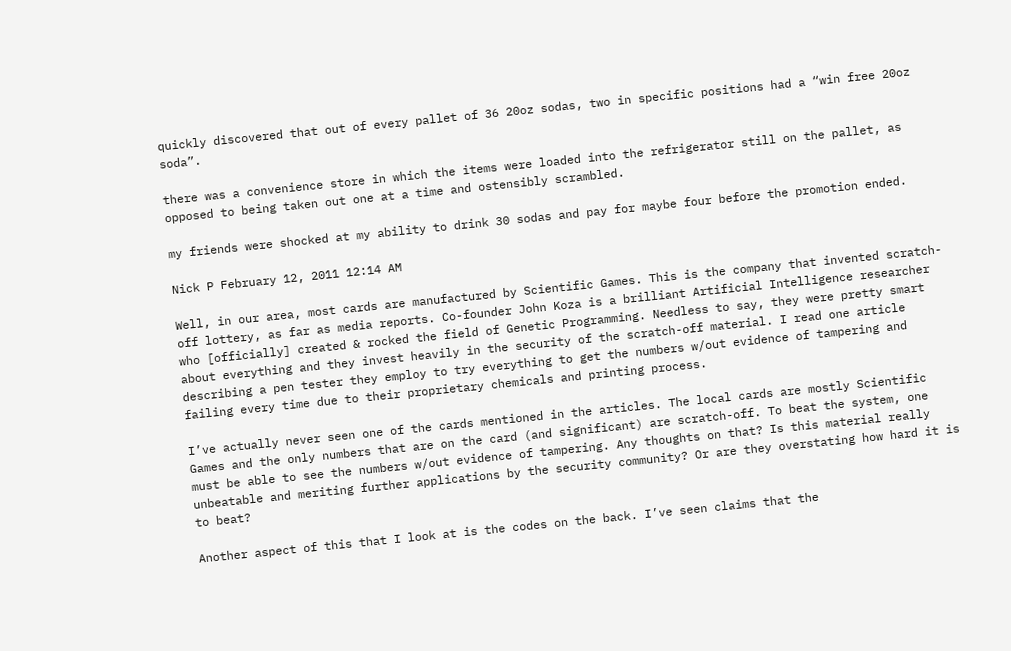quickly discovered that out of every pallet of 36 20oz sodas, two in specific positions had a “win free 20oz soda”.

there was a convenience store in which the items were loaded into the refrigerator still on the pallet, as opposed to being taken out one at a time and ostensibly scrambled.

my friends were shocked at my ability to drink 30 sodas and pay for maybe four before the promotion ended.

Nick P February 12, 2011 12:14 AM

Well, in our area, most cards are manufactured by Scientific Games. This is the company that invented scratch-off lottery, as far as media reports. Co-founder John Koza is a brilliant Artificial Intelligence researcher who [officially] created & rocked the field of Genetic Programming. Needless to say, they were pretty smart about everything and they invest heavily in the security of the scratch-off material. I read one article describing a pen tester they employ to try everything to get the numbers w/out evidence of tampering and failing every time due to their proprietary chemicals and printing process.

I’ve actually never seen one of the cards mentioned in the articles. The local cards are mostly Scientific Games and the only numbers that are on the card (and significant) are scratch-off. To beat the system, one must be able to see the numbers w/out evidence of tampering. Any thoughts on that? Is this material really unbeatable and meriting further applications by the security community? Or are they overstating how hard it is to beat?

Another aspect of this that I look at is the codes on the back. I’ve seen claims that the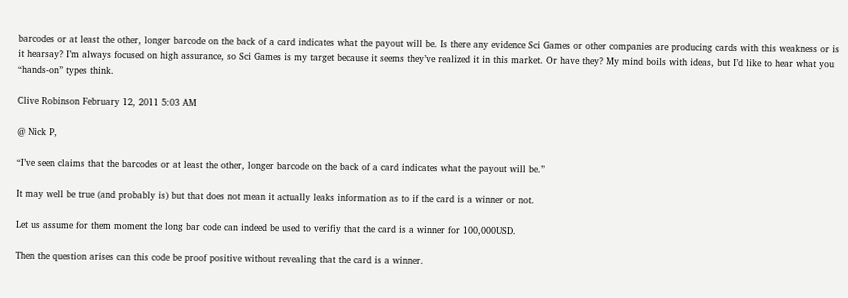barcodes or at least the other, longer barcode on the back of a card indicates what the payout will be. Is there any evidence Sci Games or other companies are producing cards with this weakness or is it hearsay? I’m always focused on high assurance, so Sci Games is my target because it seems they’ve realized it in this market. Or have they? My mind boils with ideas, but I’d like to hear what you “hands-on” types think.

Clive Robinson February 12, 2011 5:03 AM

@ Nick P,

“I’ve seen claims that the barcodes or at least the other, longer barcode on the back of a card indicates what the payout will be.”

It may well be true (and probably is) but that does not mean it actually leaks information as to if the card is a winner or not.

Let us assume for them moment the long bar code can indeed be used to verifiy that the card is a winner for 100,000USD.

Then the question arises can this code be proof positive without revealing that the card is a winner.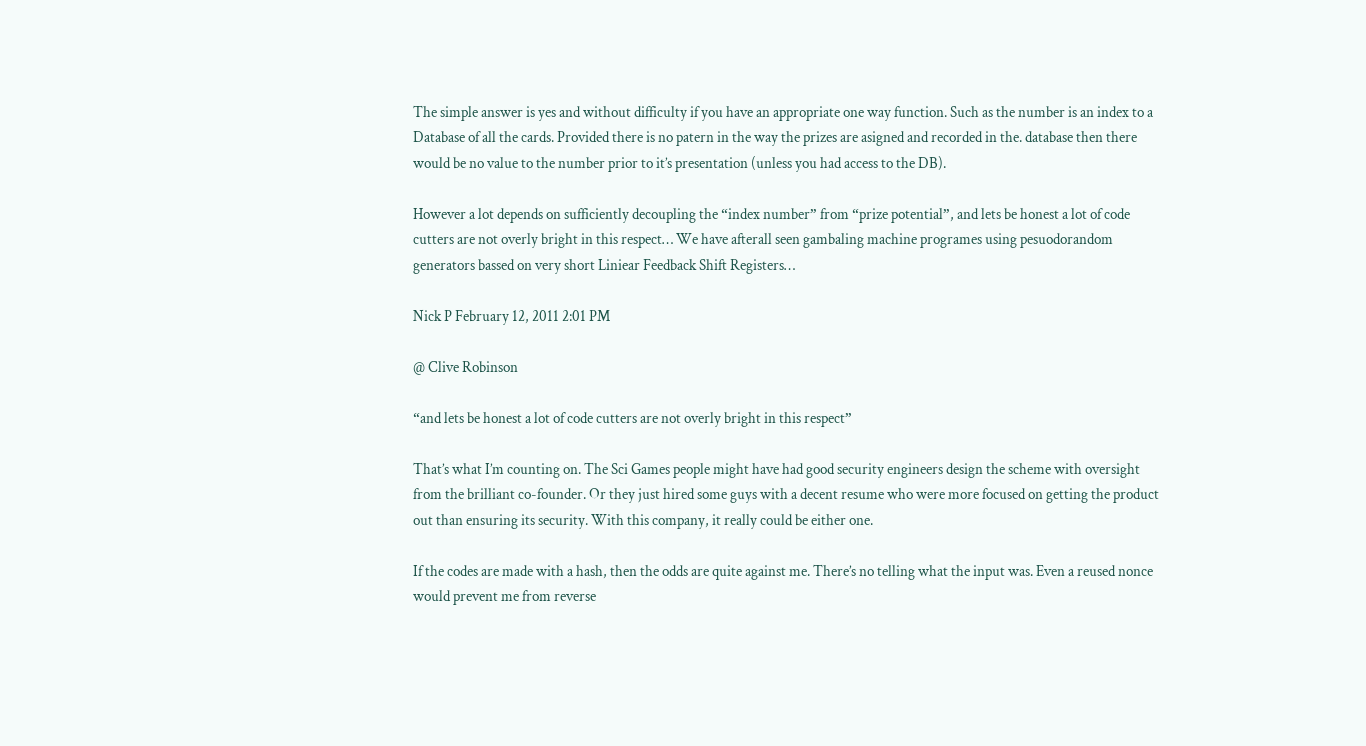The simple answer is yes and without difficulty if you have an appropriate one way function. Such as the number is an index to a Database of all the cards. Provided there is no patern in the way the prizes are asigned and recorded in the. database then there would be no value to the number prior to it’s presentation (unless you had access to the DB).

However a lot depends on sufficiently decoupling the “index number” from “prize potential”, and lets be honest a lot of code cutters are not overly bright in this respect… We have afterall seen gambaling machine programes using pesuodorandom generators bassed on very short Liniear Feedback Shift Registers…

Nick P February 12, 2011 2:01 PM

@ Clive Robinson

“and lets be honest a lot of code cutters are not overly bright in this respect”

That’s what I’m counting on. The Sci Games people might have had good security engineers design the scheme with oversight from the brilliant co-founder. Or they just hired some guys with a decent resume who were more focused on getting the product out than ensuring its security. With this company, it really could be either one.

If the codes are made with a hash, then the odds are quite against me. There’s no telling what the input was. Even a reused nonce would prevent me from reverse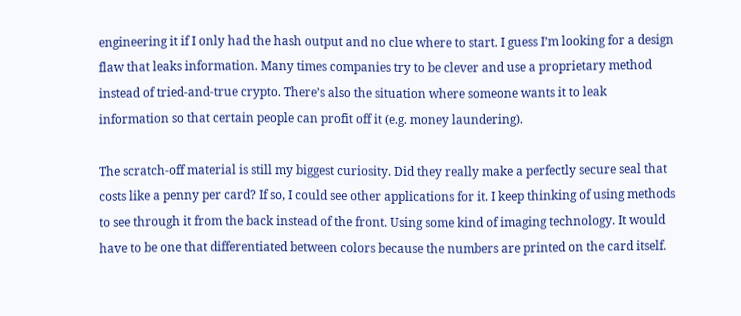engineering it if I only had the hash output and no clue where to start. I guess I’m looking for a design flaw that leaks information. Many times companies try to be clever and use a proprietary method instead of tried-and-true crypto. There’s also the situation where someone wants it to leak information so that certain people can profit off it (e.g. money laundering).

The scratch-off material is still my biggest curiosity. Did they really make a perfectly secure seal that costs like a penny per card? If so, I could see other applications for it. I keep thinking of using methods to see through it from the back instead of the front. Using some kind of imaging technology. It would have to be one that differentiated between colors because the numbers are printed on the card itself.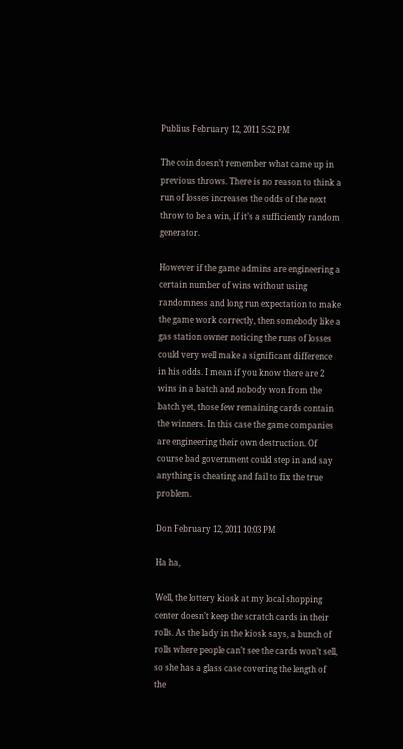Publius February 12, 2011 5:52 PM

The coin doesn’t remember what came up in previous throws. There is no reason to think a run of losses increases the odds of the next throw to be a win, if it’s a sufficiently random generator.

However if the game admins are engineering a certain number of wins without using randomness and long run expectation to make the game work correctly, then somebody like a gas station owner noticing the runs of losses could very well make a significant difference in his odds. I mean if you know there are 2 wins in a batch and nobody won from the batch yet, those few remaining cards contain the winners. In this case the game companies are engineering their own destruction. Of course bad government could step in and say anything is cheating and fail to fix the true problem.

Don February 12, 2011 10:03 PM

Ha ha,

Well, the lottery kiosk at my local shopping center doesn’t keep the scratch cards in their rolls. As the lady in the kiosk says, a bunch of rolls where people can’t see the cards won’t sell, so she has a glass case covering the length of the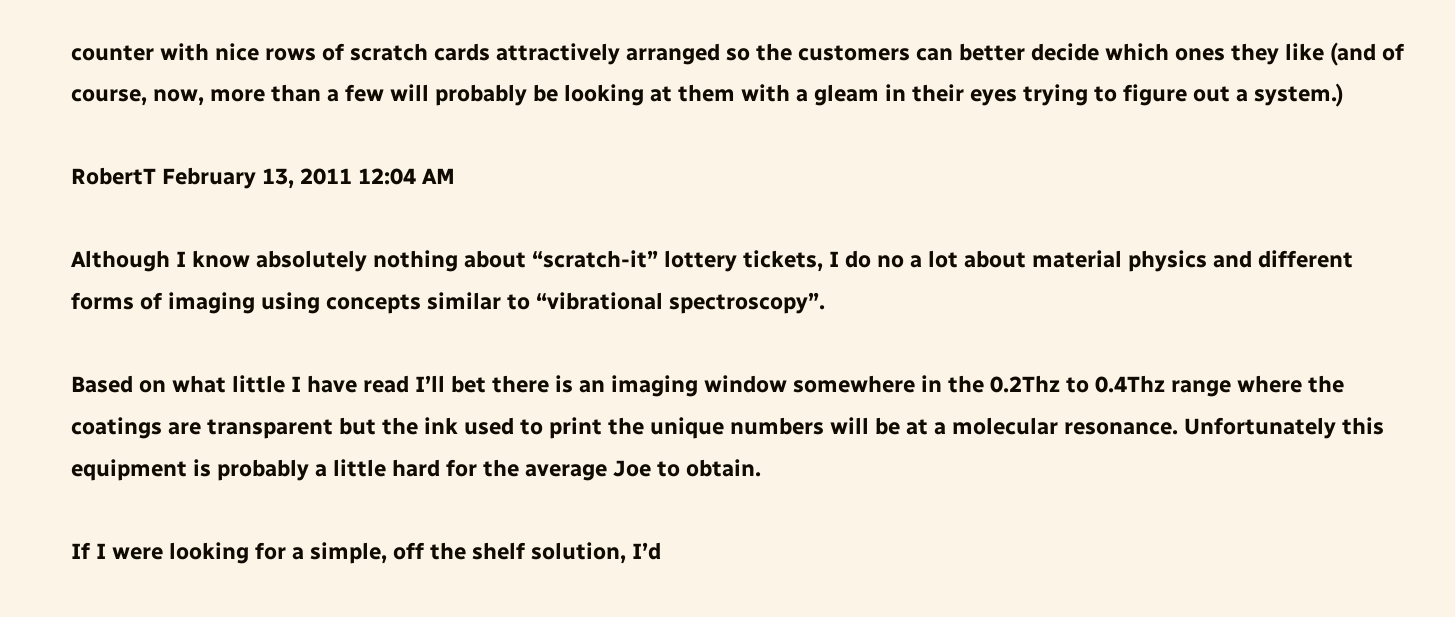counter with nice rows of scratch cards attractively arranged so the customers can better decide which ones they like (and of course, now, more than a few will probably be looking at them with a gleam in their eyes trying to figure out a system.)

RobertT February 13, 2011 12:04 AM

Although I know absolutely nothing about “scratch-it” lottery tickets, I do no a lot about material physics and different forms of imaging using concepts similar to “vibrational spectroscopy”.

Based on what little I have read I’ll bet there is an imaging window somewhere in the 0.2Thz to 0.4Thz range where the coatings are transparent but the ink used to print the unique numbers will be at a molecular resonance. Unfortunately this equipment is probably a little hard for the average Joe to obtain.

If I were looking for a simple, off the shelf solution, I’d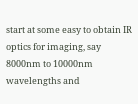start at some easy to obtain IR optics for imaging, say 8000nm to 10000nm wavelengths and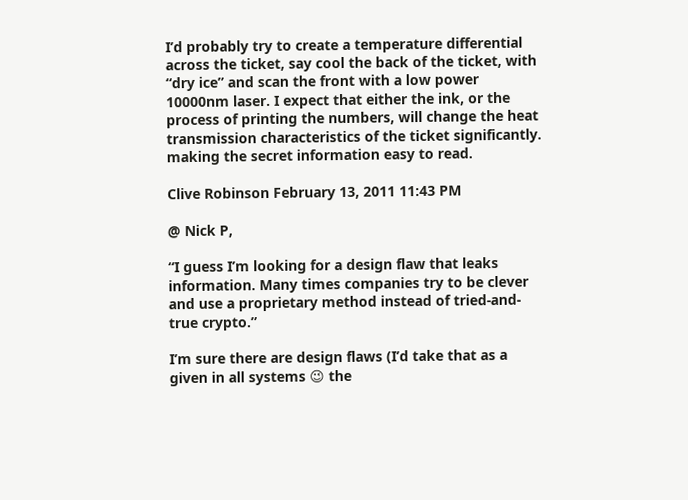I’d probably try to create a temperature differential across the ticket, say cool the back of the ticket, with “dry ice” and scan the front with a low power 10000nm laser. I expect that either the ink, or the process of printing the numbers, will change the heat transmission characteristics of the ticket significantly. making the secret information easy to read.

Clive Robinson February 13, 2011 11:43 PM

@ Nick P,

“I guess I’m looking for a design flaw that leaks information. Many times companies try to be clever and use a proprietary method instead of tried-and-true crypto.”

I’m sure there are design flaws (I’d take that as a given in all systems 😉 the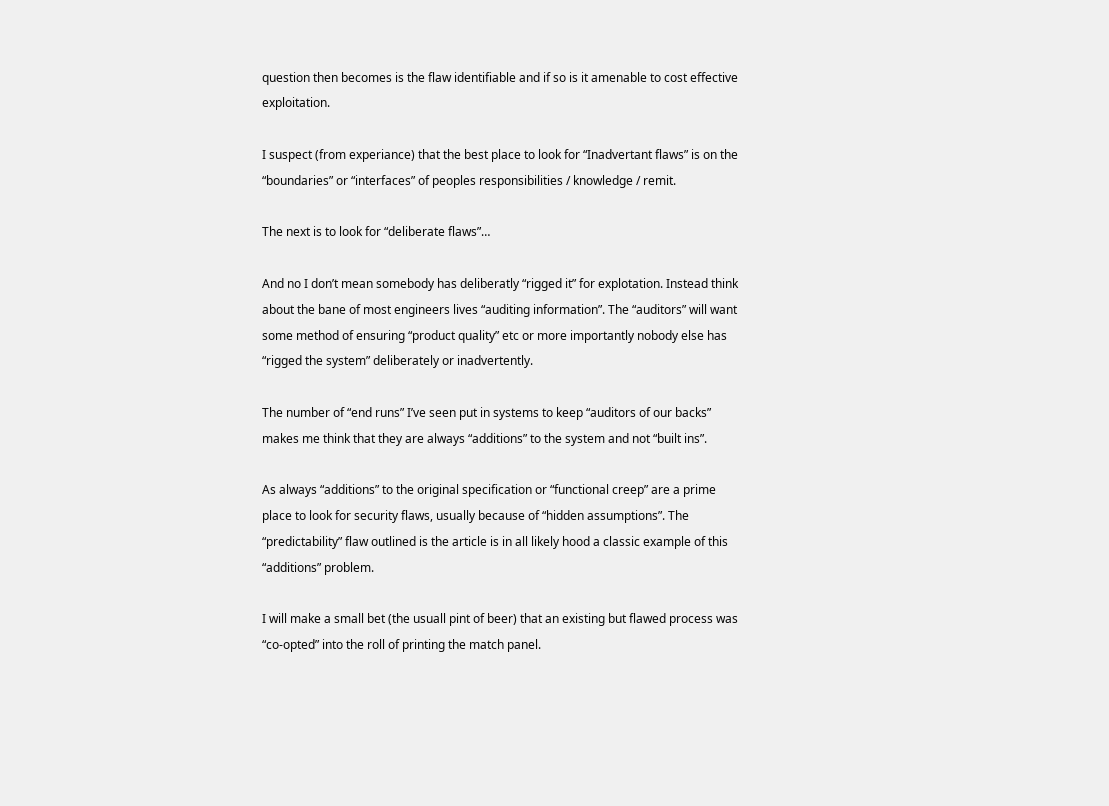question then becomes is the flaw identifiable and if so is it amenable to cost effective exploitation.

I suspect (from experiance) that the best place to look for “Inadvertant flaws” is on the “boundaries” or “interfaces” of peoples responsibilities / knowledge / remit.

The next is to look for “deliberate flaws”…

And no I don’t mean somebody has deliberatly “rigged it” for explotation. Instead think about the bane of most engineers lives “auditing information”. The “auditors” will want some method of ensuring “product quality” etc or more importantly nobody else has “rigged the system” deliberately or inadvertently.

The number of “end runs” I’ve seen put in systems to keep “auditors of our backs” makes me think that they are always “additions” to the system and not “built ins”.

As always “additions” to the original specification or “functional creep” are a prime place to look for security flaws, usually because of “hidden assumptions”. The “predictability” flaw outlined is the article is in all likely hood a classic example of this “additions” problem.

I will make a small bet (the usuall pint of beer) that an existing but flawed process was “co-opted” into the roll of printing the match panel.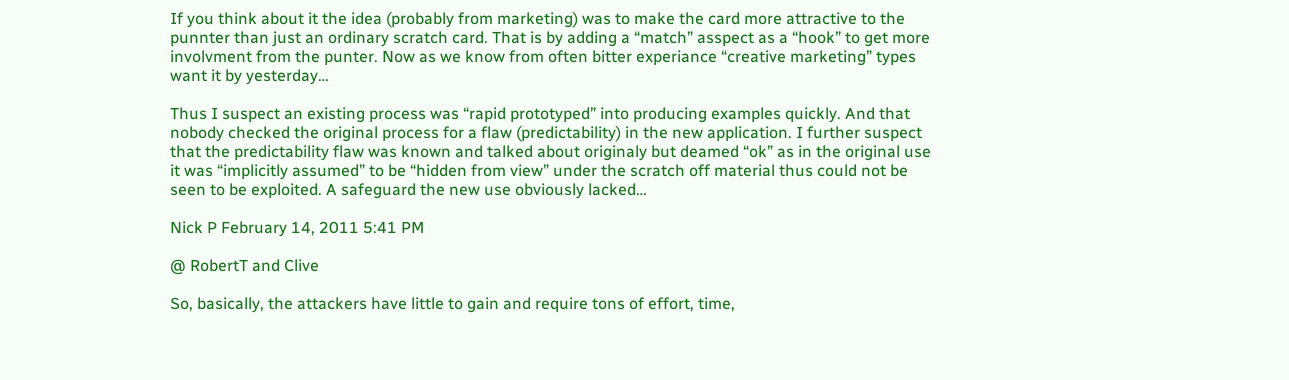If you think about it the idea (probably from marketing) was to make the card more attractive to the punnter than just an ordinary scratch card. That is by adding a “match” asspect as a “hook” to get more involvment from the punter. Now as we know from often bitter experiance “creative marketing” types want it by yesterday…

Thus I suspect an existing process was “rapid prototyped” into producing examples quickly. And that nobody checked the original process for a flaw (predictability) in the new application. I further suspect that the predictability flaw was known and talked about originaly but deamed “ok” as in the original use it was “implicitly assumed” to be “hidden from view” under the scratch off material thus could not be seen to be exploited. A safeguard the new use obviously lacked…

Nick P February 14, 2011 5:41 PM

@ RobertT and Clive

So, basically, the attackers have little to gain and require tons of effort, time,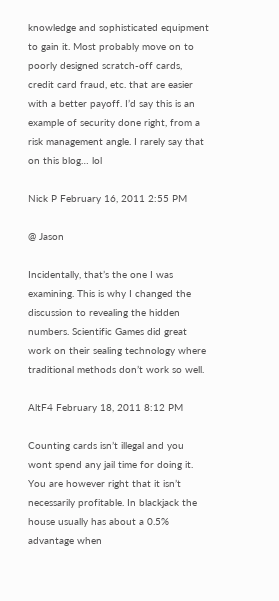knowledge and sophisticated equipment to gain it. Most probably move on to poorly designed scratch-off cards, credit card fraud, etc. that are easier with a better payoff. I’d say this is an example of security done right, from a risk management angle. I rarely say that on this blog… lol

Nick P February 16, 2011 2:55 PM

@ Jason

Incidentally, that’s the one I was examining. This is why I changed the discussion to revealing the hidden numbers. Scientific Games did great work on their sealing technology where traditional methods don’t work so well.

AltF4 February 18, 2011 8:12 PM

Counting cards isn’t illegal and you wont spend any jail time for doing it. You are however right that it isn’t necessarily profitable. In blackjack the house usually has about a 0.5% advantage when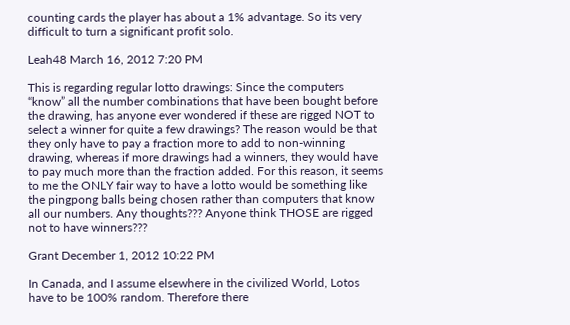counting cards the player has about a 1% advantage. So its very difficult to turn a significant profit solo.

Leah48 March 16, 2012 7:20 PM

This is regarding regular lotto drawings: Since the computers “know” all the number combinations that have been bought before the drawing, has anyone ever wondered if these are rigged NOT to select a winner for quite a few drawings? The reason would be that they only have to pay a fraction more to add to non-winning drawing, whereas if more drawings had a winners, they would have to pay much more than the fraction added. For this reason, it seems to me the ONLY fair way to have a lotto would be something like the pingpong balls being chosen rather than computers that know all our numbers. Any thoughts??? Anyone think THOSE are rigged not to have winners???

Grant December 1, 2012 10:22 PM

In Canada, and I assume elsewhere in the civilized World, Lotos have to be 100% random. Therefore there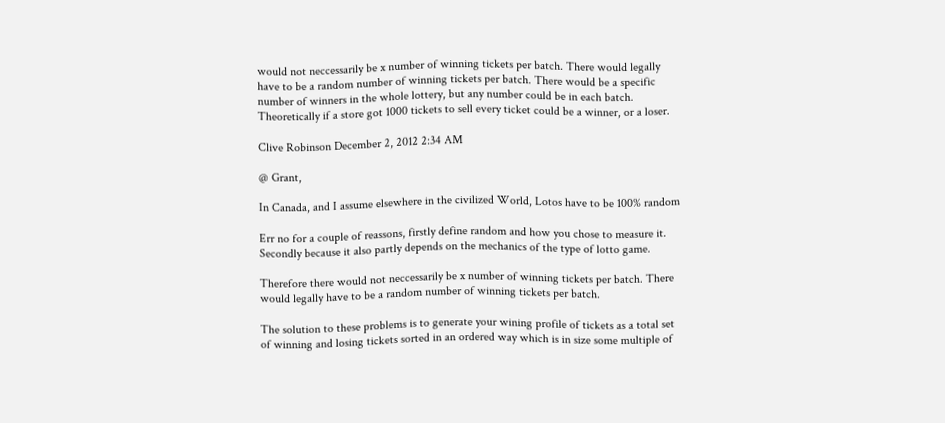would not neccessarily be x number of winning tickets per batch. There would legally have to be a random number of winning tickets per batch. There would be a specific number of winners in the whole lottery, but any number could be in each batch. Theoretically if a store got 1000 tickets to sell every ticket could be a winner, or a loser.

Clive Robinson December 2, 2012 2:34 AM

@ Grant,

In Canada, and I assume elsewhere in the civilized World, Lotos have to be 100% random

Err no for a couple of reassons, firstly define random and how you chose to measure it. Secondly because it also partly depends on the mechanics of the type of lotto game.

Therefore there would not neccessarily be x number of winning tickets per batch. There would legally have to be a random number of winning tickets per batch.

The solution to these problems is to generate your wining profile of tickets as a total set of winning and losing tickets sorted in an ordered way which is in size some multiple of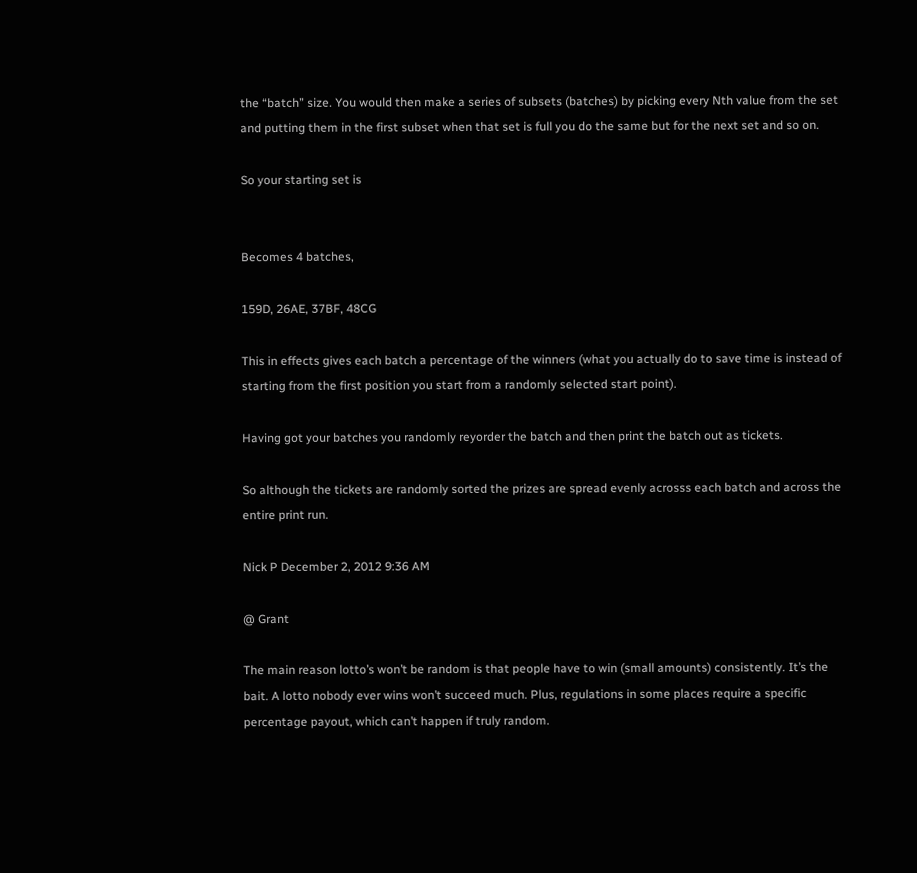the “batch” size. You would then make a series of subsets (batches) by picking every Nth value from the set and putting them in the first subset when that set is full you do the same but for the next set and so on.

So your starting set is


Becomes 4 batches,

159D, 26AE, 37BF, 48CG

This in effects gives each batch a percentage of the winners (what you actually do to save time is instead of starting from the first position you start from a randomly selected start point).

Having got your batches you randomly reyorder the batch and then print the batch out as tickets.

So although the tickets are randomly sorted the prizes are spread evenly acrosss each batch and across the entire print run.

Nick P December 2, 2012 9:36 AM

@ Grant

The main reason lotto’s won’t be random is that people have to win (small amounts) consistently. It’s the bait. A lotto nobody ever wins won’t succeed much. Plus, regulations in some places require a specific percentage payout, which can’t happen if truly random.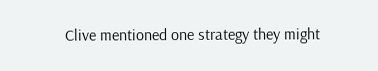Clive mentioned one strategy they might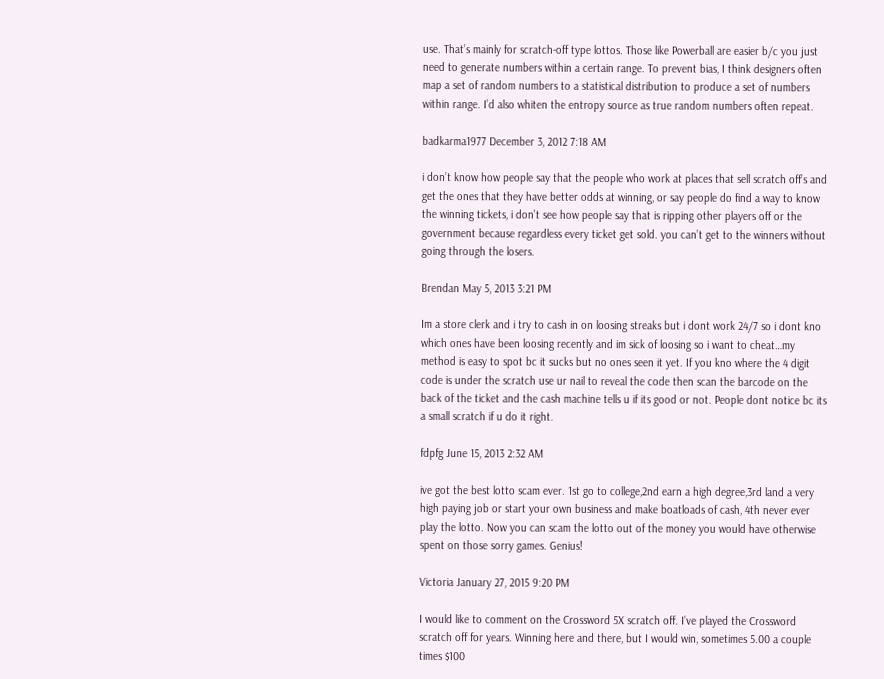use. That’s mainly for scratch-off type lottos. Those like Powerball are easier b/c you just need to generate numbers within a certain range. To prevent bias, I think designers often map a set of random numbers to a statistical distribution to produce a set of numbers within range. I’d also whiten the entropy source as true random numbers often repeat.

badkarma1977 December 3, 2012 7:18 AM

i don’t know how people say that the people who work at places that sell scratch off’s and get the ones that they have better odds at winning, or say people do find a way to know the winning tickets, i don’t see how people say that is ripping other players off or the government because regardless every ticket get sold. you can’t get to the winners without going through the losers.

Brendan May 5, 2013 3:21 PM

Im a store clerk and i try to cash in on loosing streaks but i dont work 24/7 so i dont kno which ones have been loosing recently and im sick of loosing so i want to cheat…my method is easy to spot bc it sucks but no ones seen it yet. If you kno where the 4 digit code is under the scratch use ur nail to reveal the code then scan the barcode on the back of the ticket and the cash machine tells u if its good or not. People dont notice bc its a small scratch if u do it right.

fdpfg June 15, 2013 2:32 AM

ive got the best lotto scam ever. 1st go to college,2nd earn a high degree,3rd land a very high paying job or start your own business and make boatloads of cash, 4th never ever play the lotto. Now you can scam the lotto out of the money you would have otherwise spent on those sorry games. Genius!

Victoria January 27, 2015 9:20 PM

I would like to comment on the Crossword 5X scratch off. I’ve played the Crossword scratch off for years. Winning here and there, but I would win, sometimes 5.00 a couple times $100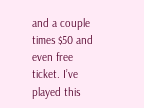and a couple times $50 and even free ticket. I’ve played this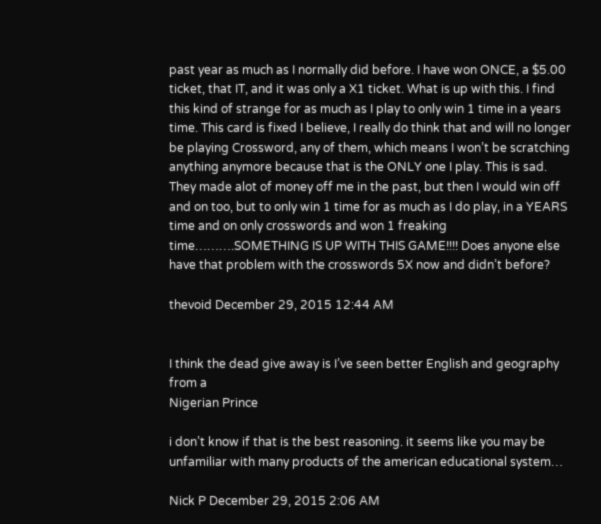past year as much as I normally did before. I have won ONCE, a $5.00 ticket, that IT, and it was only a X1 ticket. What is up with this. I find this kind of strange for as much as I play to only win 1 time in a years time. This card is fixed I believe, I really do think that and will no longer be playing Crossword, any of them, which means I won’t be scratching anything anymore because that is the ONLY one I play. This is sad. They made alot of money off me in the past, but then I would win off and on too, but to only win 1 time for as much as I do play, in a YEARS time and on only crosswords and won 1 freaking time……….SOMETHING IS UP WITH THIS GAME!!!! Does anyone else have that problem with the crosswords 5X now and didn’t before?

thevoid December 29, 2015 12:44 AM


I think the dead give away is I’ve seen better English and geography from a
Nigerian Prince

i don’t know if that is the best reasoning. it seems like you may be unfamiliar with many products of the american educational system…

Nick P December 29, 2015 2:06 AM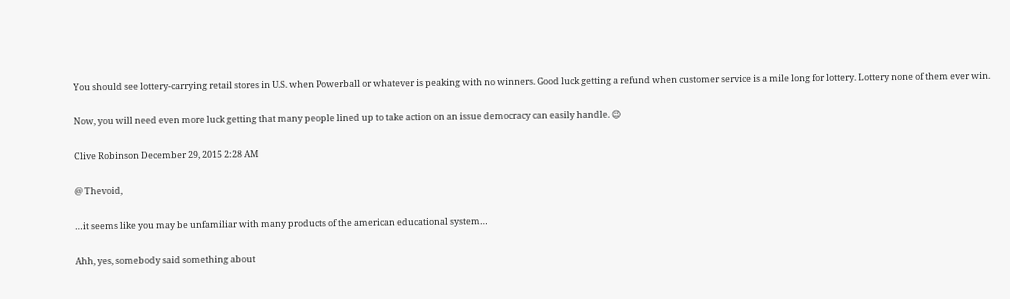You should see lottery-carrying retail stores in U.S. when Powerball or whatever is peaking with no winners. Good luck getting a refund when customer service is a mile long for lottery. Lottery none of them ever win.

Now, you will need even more luck getting that many people lined up to take action on an issue democracy can easily handle. 😉

Clive Robinson December 29, 2015 2:28 AM

@ Thevoid,

…it seems like you may be unfamiliar with many products of the american educational system…

Ahh, yes, somebody said something about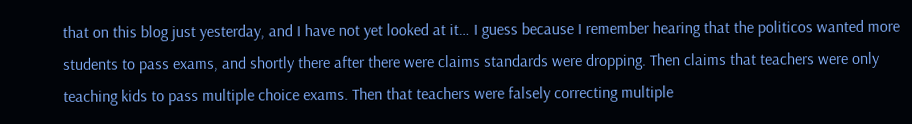that on this blog just yesterday, and I have not yet looked at it… I guess because I remember hearing that the politicos wanted more students to pass exams, and shortly there after there were claims standards were dropping. Then claims that teachers were only teaching kids to pass multiple choice exams. Then that teachers were falsely correcting multiple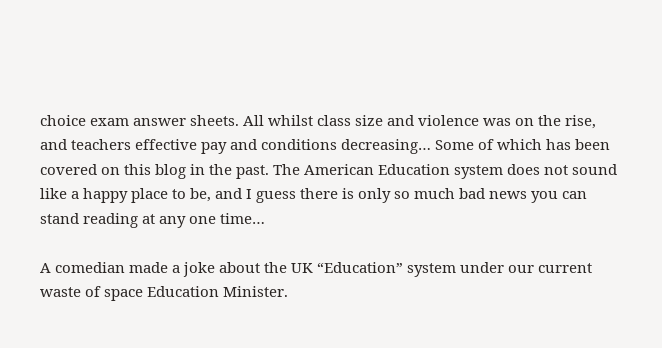choice exam answer sheets. All whilst class size and violence was on the rise, and teachers effective pay and conditions decreasing… Some of which has been covered on this blog in the past. The American Education system does not sound like a happy place to be, and I guess there is only so much bad news you can stand reading at any one time…

A comedian made a joke about the UK “Education” system under our current waste of space Education Minister.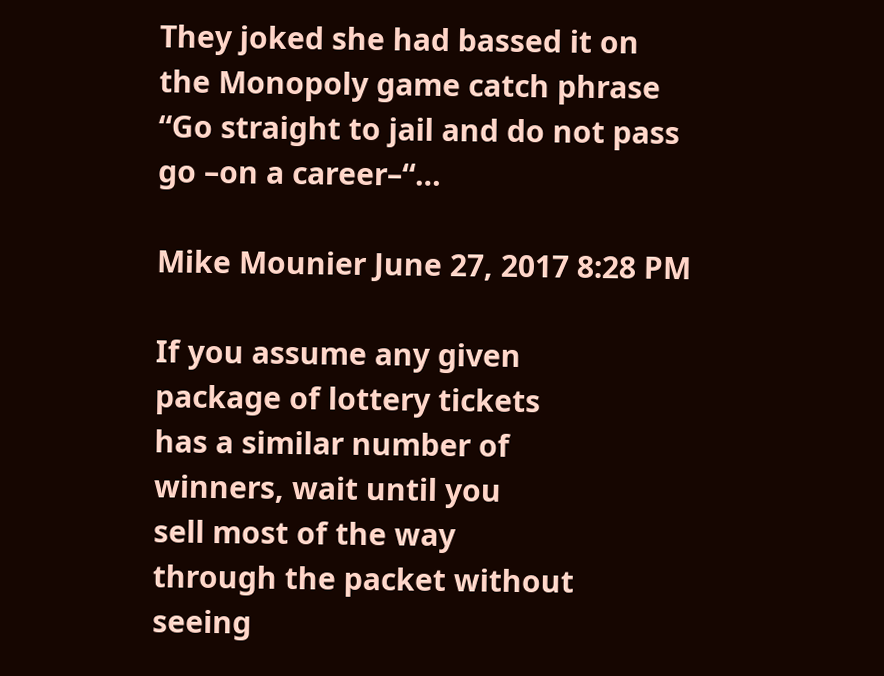They joked she had bassed it on the Monopoly game catch phrase “Go straight to jail and do not pass go –on a career–“…

Mike Mounier June 27, 2017 8:28 PM

If you assume any given
package of lottery tickets
has a similar number of
winners, wait until you
sell most of the way
through the packet without
seeing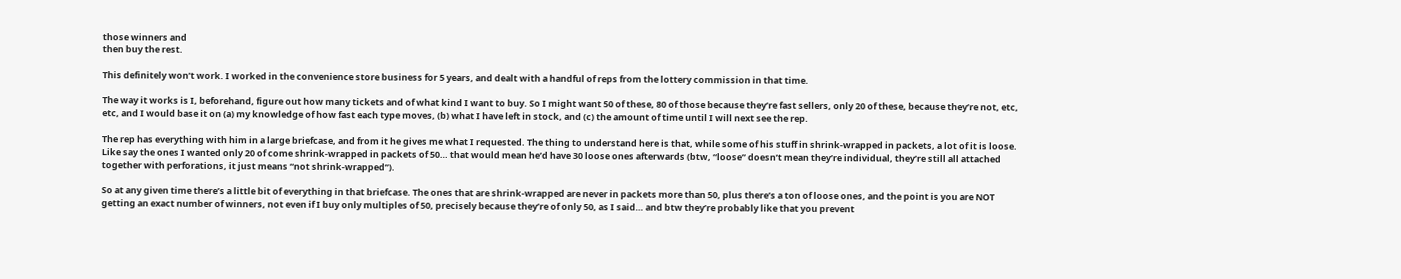those winners and
then buy the rest.

This definitely won’t work. I worked in the convenience store business for 5 years, and dealt with a handful of reps from the lottery commission in that time.

The way it works is I, beforehand, figure out how many tickets and of what kind I want to buy. So I might want 50 of these, 80 of those because they’re fast sellers, only 20 of these, because they’re not, etc, etc, and I would base it on (a) my knowledge of how fast each type moves, (b) what I have left in stock, and (c) the amount of time until I will next see the rep.

The rep has everything with him in a large briefcase, and from it he gives me what I requested. The thing to understand here is that, while some of his stuff in shrink-wrapped in packets, a lot of it is loose. Like say the ones I wanted only 20 of come shrink-wrapped in packets of 50… that would mean he’d have 30 loose ones afterwards (btw, “loose” doesn’t mean they’re individual, they’re still all attached together with perforations, it just means “not shrink-wrapped”).

So at any given time there’s a little bit of everything in that briefcase. The ones that are shrink-wrapped are never in packets more than 50, plus there’s a ton of loose ones, and the point is you are NOT getting an exact number of winners, not even if I buy only multiples of 50, precisely because they’re of only 50, as I said… and btw they’re probably like that you prevent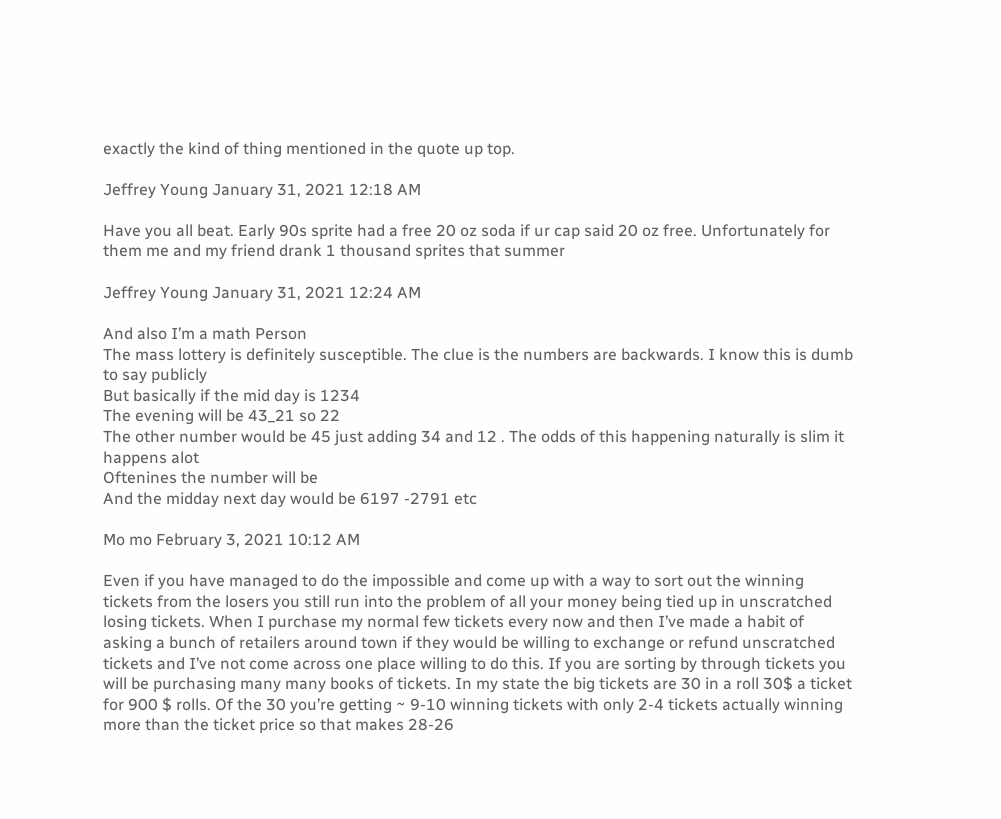exactly the kind of thing mentioned in the quote up top.

Jeffrey Young January 31, 2021 12:18 AM

Have you all beat. Early 90s sprite had a free 20 oz soda if ur cap said 20 oz free. Unfortunately for them me and my friend drank 1 thousand sprites that summer

Jeffrey Young January 31, 2021 12:24 AM

And also I’m a math Person
The mass lottery is definitely susceptible. The clue is the numbers are backwards. I know this is dumb to say publicly
But basically if the mid day is 1234
The evening will be 43_21 so 22
The other number would be 45 just adding 34 and 12 . The odds of this happening naturally is slim it happens alot
Oftenines the number will be
And the midday next day would be 6197 -2791 etc

Mo mo February 3, 2021 10:12 AM

Even if you have managed to do the impossible and come up with a way to sort out the winning tickets from the losers you still run into the problem of all your money being tied up in unscratched losing tickets. When I purchase my normal few tickets every now and then I’ve made a habit of asking a bunch of retailers around town if they would be willing to exchange or refund unscratched tickets and I’ve not come across one place willing to do this. If you are sorting by through tickets you will be purchasing many many books of tickets. In my state the big tickets are 30 in a roll 30$ a ticket for 900 $ rolls. Of the 30 you’re getting ~ 9-10 winning tickets with only 2-4 tickets actually winning more than the ticket price so that makes 28-26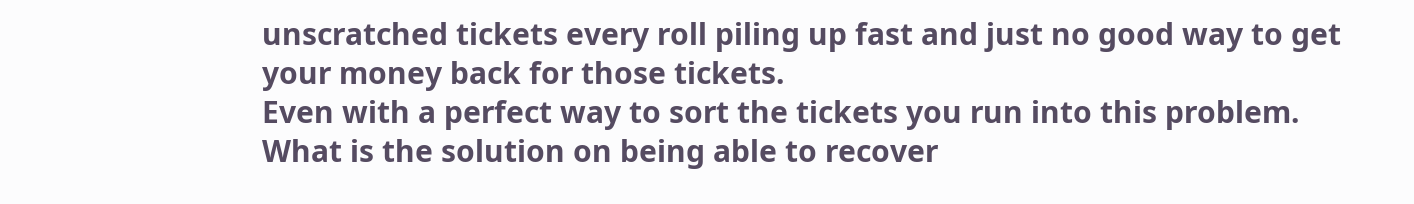unscratched tickets every roll piling up fast and just no good way to get your money back for those tickets.
Even with a perfect way to sort the tickets you run into this problem.
What is the solution on being able to recover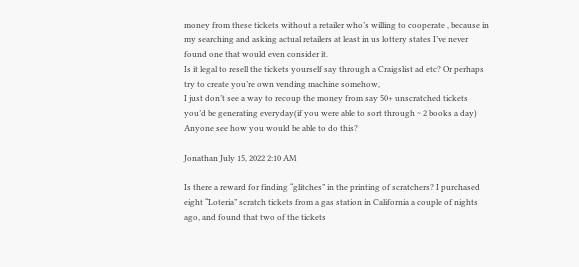money from these tickets without a retailer who’s willing to cooperate , because in my searching and asking actual retailers at least in us lottery states I’ve never found one that would even consider it.
Is it legal to resell the tickets yourself say through a Craigslist ad etc? Or perhaps try to create you’re own vending machine somehow,
I just don’t see a way to recoup the money from say 50+ unscratched tickets you’d be generating everyday(if you were able to sort through ~ 2 books a day)
Anyone see how you would be able to do this?

Jonathan July 15, 2022 2:10 AM

Is there a reward for finding “glitches” in the printing of scratchers? I purchased eight “Loteria” scratch tickets from a gas station in California a couple of nights ago, and found that two of the tickets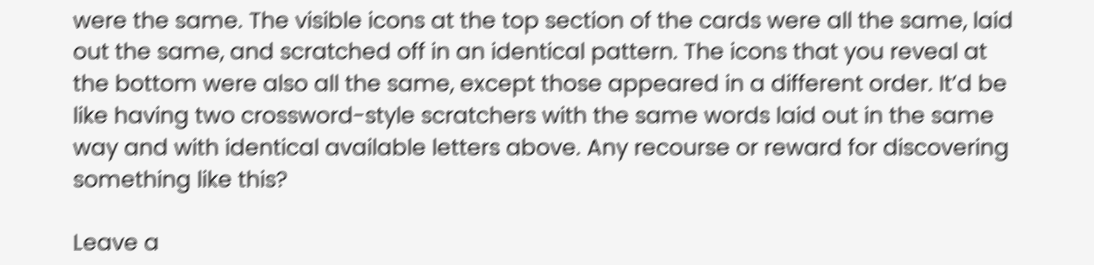were the same. The visible icons at the top section of the cards were all the same, laid out the same, and scratched off in an identical pattern. The icons that you reveal at the bottom were also all the same, except those appeared in a different order. It’d be like having two crossword-style scratchers with the same words laid out in the same way and with identical available letters above. Any recourse or reward for discovering something like this?

Leave a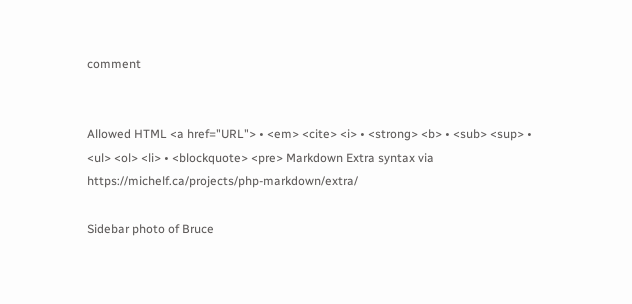comment


Allowed HTML <a href="URL"> • <em> <cite> <i> • <strong> <b> • <sub> <sup> • <ul> <ol> <li> • <blockquote> <pre> Markdown Extra syntax via https://michelf.ca/projects/php-markdown/extra/

Sidebar photo of Bruce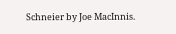Schneier by Joe MacInnis.